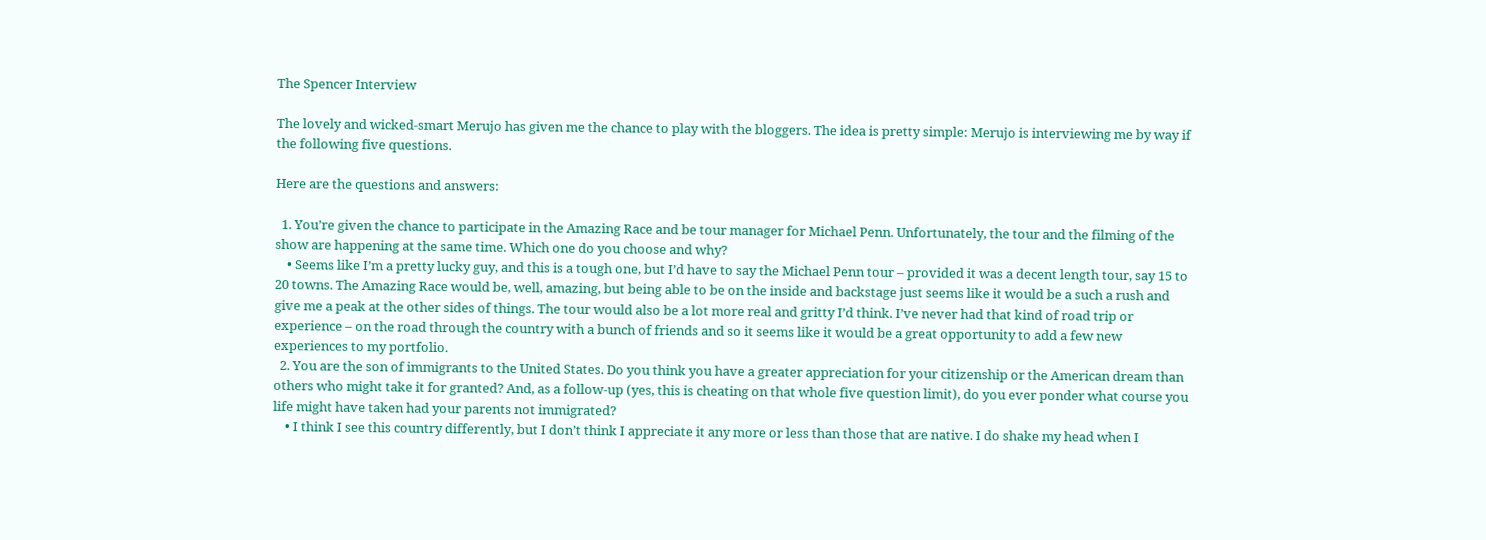The Spencer Interview

The lovely and wicked-smart Merujo has given me the chance to play with the bloggers. The idea is pretty simple: Merujo is interviewing me by way if the following five questions.

Here are the questions and answers:

  1. You’re given the chance to participate in the Amazing Race and be tour manager for Michael Penn. Unfortunately, the tour and the filming of the show are happening at the same time. Which one do you choose and why?
    • Seems like I’m a pretty lucky guy, and this is a tough one, but I’d have to say the Michael Penn tour – provided it was a decent length tour, say 15 to 20 towns. The Amazing Race would be, well, amazing, but being able to be on the inside and backstage just seems like it would be a such a rush and give me a peak at the other sides of things. The tour would also be a lot more real and gritty I’d think. I’ve never had that kind of road trip or experience – on the road through the country with a bunch of friends and so it seems like it would be a great opportunity to add a few new experiences to my portfolio.
  2. You are the son of immigrants to the United States. Do you think you have a greater appreciation for your citizenship or the American dream than others who might take it for granted? And, as a follow-up (yes, this is cheating on that whole five question limit), do you ever ponder what course you life might have taken had your parents not immigrated?
    • I think I see this country differently, but I don’t think I appreciate it any more or less than those that are native. I do shake my head when I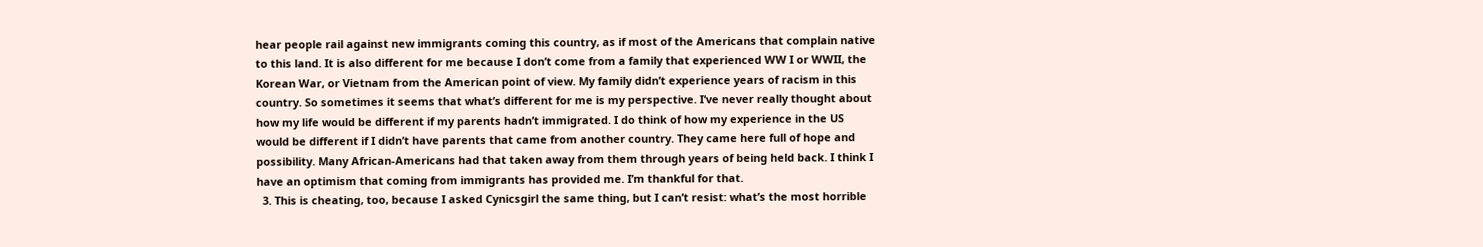hear people rail against new immigrants coming this country, as if most of the Americans that complain native to this land. It is also different for me because I don’t come from a family that experienced WW I or WWII, the Korean War, or Vietnam from the American point of view. My family didn’t experience years of racism in this country. So sometimes it seems that what’s different for me is my perspective. I’ve never really thought about how my life would be different if my parents hadn’t immigrated. I do think of how my experience in the US would be different if I didn’t have parents that came from another country. They came here full of hope and possibility. Many African-Americans had that taken away from them through years of being held back. I think I have an optimism that coming from immigrants has provided me. I’m thankful for that.
  3. This is cheating, too, because I asked Cynicsgirl the same thing, but I can’t resist: what’s the most horrible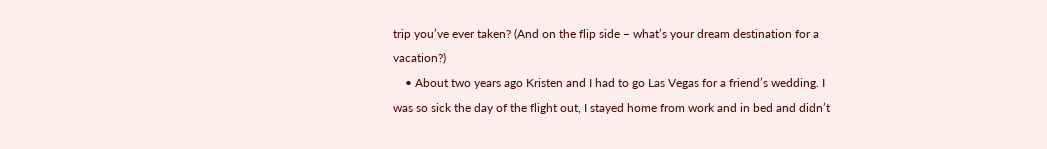trip you’ve ever taken? (And on the flip side – what’s your dream destination for a vacation?)
    • About two years ago Kristen and I had to go Las Vegas for a friend’s wedding. I was so sick the day of the flight out, I stayed home from work and in bed and didn’t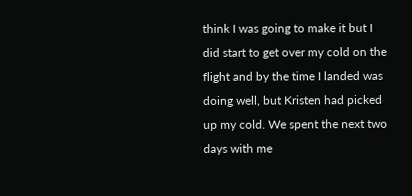think I was going to make it but I did start to get over my cold on the flight and by the time I landed was doing well, but Kristen had picked up my cold. We spent the next two days with me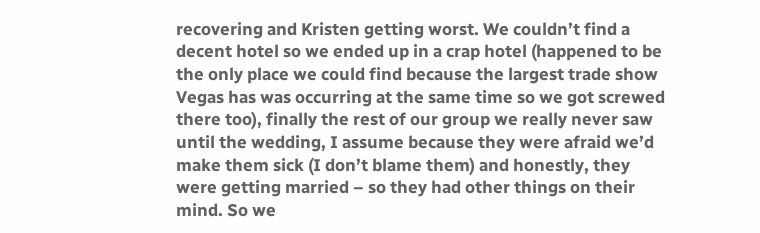recovering and Kristen getting worst. We couldn’t find a decent hotel so we ended up in a crap hotel (happened to be the only place we could find because the largest trade show Vegas has was occurring at the same time so we got screwed there too), finally the rest of our group we really never saw until the wedding, I assume because they were afraid we’d make them sick (I don’t blame them) and honestly, they were getting married – so they had other things on their mind. So we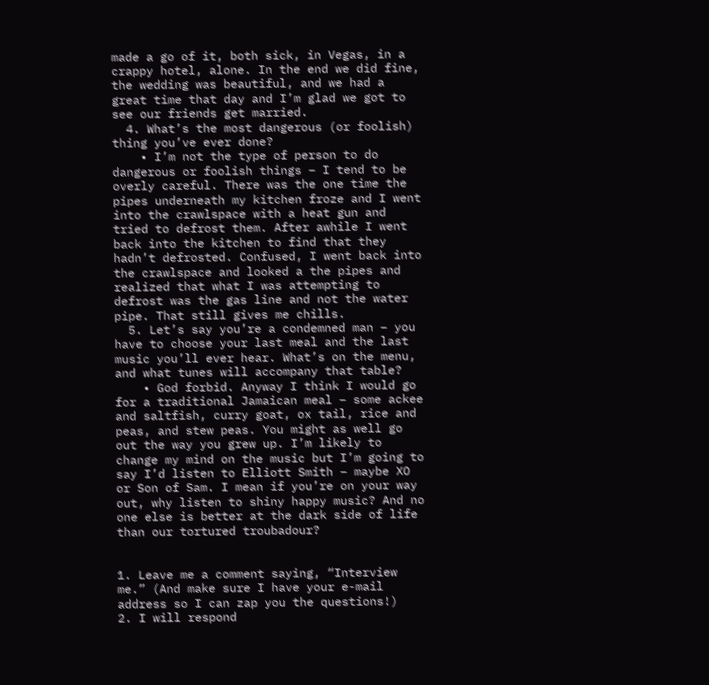made a go of it, both sick, in Vegas, in a crappy hotel, alone. In the end we did fine, the wedding was beautiful, and we had a great time that day and I’m glad we got to see our friends get married.
  4. What’s the most dangerous (or foolish) thing you’ve ever done?
    • I’m not the type of person to do dangerous or foolish things – I tend to be overly careful. There was the one time the pipes underneath my kitchen froze and I went into the crawlspace with a heat gun and tried to defrost them. After awhile I went back into the kitchen to find that they hadn’t defrosted. Confused, I went back into the crawlspace and looked a the pipes and realized that what I was attempting to defrost was the gas line and not the water pipe. That still gives me chills.
  5. Let’s say you’re a condemned man – you have to choose your last meal and the last music you’ll ever hear. What’s on the menu, and what tunes will accompany that table?
    • God forbid. Anyway I think I would go for a traditional Jamaican meal – some ackee and saltfish, curry goat, ox tail, rice and peas, and stew peas. You might as well go out the way you grew up. I’m likely to change my mind on the music but I’m going to say I’d listen to Elliott Smith – maybe XO or Son of Sam. I mean if you’re on your way out, why listen to shiny happy music? And no one else is better at the dark side of life than our tortured troubadour?


1. Leave me a comment saying, “Interview me.” (And make sure I have your e-mail address so I can zap you the questions!)
2. I will respond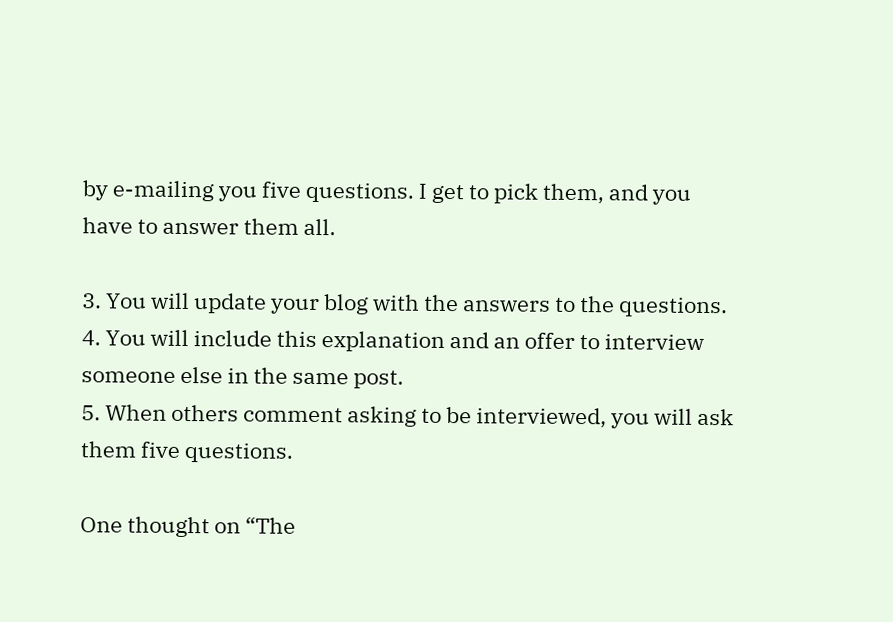by e-mailing you five questions. I get to pick them, and you have to answer them all.

3. You will update your blog with the answers to the questions.
4. You will include this explanation and an offer to interview someone else in the same post.
5. When others comment asking to be interviewed, you will ask them five questions.

One thought on “The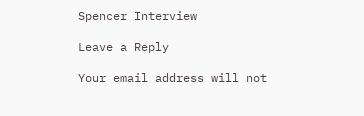Spencer Interview

Leave a Reply

Your email address will not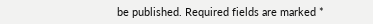be published. Required fields are marked *